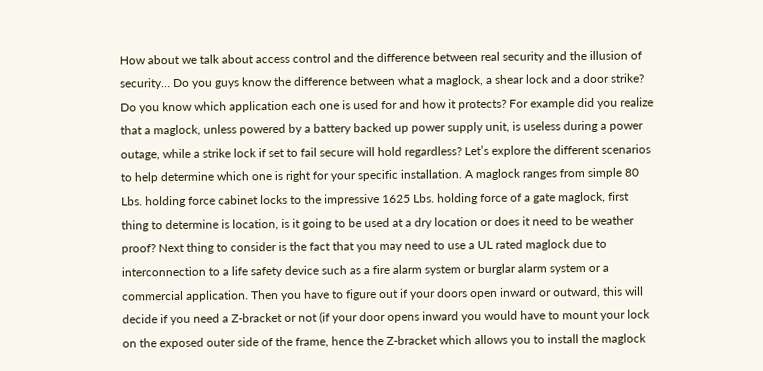How about we talk about access control and the difference between real security and the illusion of security… Do you guys know the difference between what a maglock, a shear lock and a door strike? Do you know which application each one is used for and how it protects? For example did you realize that a maglock, unless powered by a battery backed up power supply unit, is useless during a power outage, while a strike lock if set to fail secure will hold regardless? Let’s explore the different scenarios to help determine which one is right for your specific installation. A maglock ranges from simple 80 Lbs. holding force cabinet locks to the impressive 1625 Lbs. holding force of a gate maglock, first thing to determine is location, is it going to be used at a dry location or does it need to be weather proof? Next thing to consider is the fact that you may need to use a UL rated maglock due to interconnection to a life safety device such as a fire alarm system or burglar alarm system or a commercial application. Then you have to figure out if your doors open inward or outward, this will decide if you need a Z-bracket or not (if your door opens inward you would have to mount your lock on the exposed outer side of the frame, hence the Z-bracket which allows you to install the maglock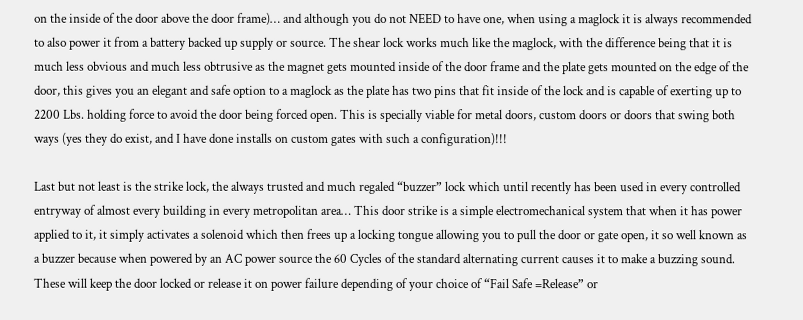on the inside of the door above the door frame)… and although you do not NEED to have one, when using a maglock it is always recommended to also power it from a battery backed up supply or source. The shear lock works much like the maglock, with the difference being that it is much less obvious and much less obtrusive as the magnet gets mounted inside of the door frame and the plate gets mounted on the edge of the door, this gives you an elegant and safe option to a maglock as the plate has two pins that fit inside of the lock and is capable of exerting up to 2200 Lbs. holding force to avoid the door being forced open. This is specially viable for metal doors, custom doors or doors that swing both ways (yes they do exist, and I have done installs on custom gates with such a configuration)!!!

Last but not least is the strike lock, the always trusted and much regaled “buzzer” lock which until recently has been used in every controlled entryway of almost every building in every metropolitan area… This door strike is a simple electromechanical system that when it has power applied to it, it simply activates a solenoid which then frees up a locking tongue allowing you to pull the door or gate open, it so well known as a buzzer because when powered by an AC power source the 60 Cycles of the standard alternating current causes it to make a buzzing sound. These will keep the door locked or release it on power failure depending of your choice of “Fail Safe =Release” or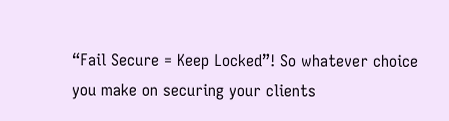“Fail Secure = Keep Locked”! So whatever choice you make on securing your clients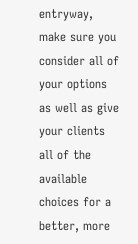entryway, make sure you consider all of your options as well as give your clients all of the available choices for a better, more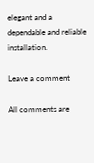elegant and a dependable and reliable installation.

Leave a comment

All comments are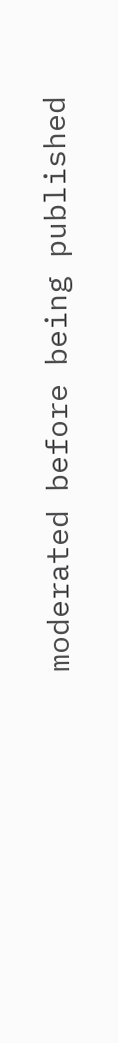moderated before being published